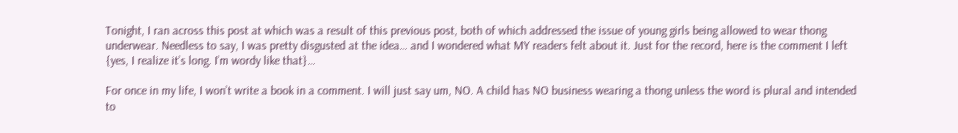Tonight, I ran across this post at which was a result of this previous post, both of which addressed the issue of young girls being allowed to wear thong underwear. Needless to say, I was pretty disgusted at the idea… and I wondered what MY readers felt about it. Just for the record, here is the comment I left {yes, I realize it’s long. I’m wordy like that}…

For once in my life, I won’t write a book in a comment. I will just say um, NO. A child has NO business wearing a thong unless the word is plural and intended to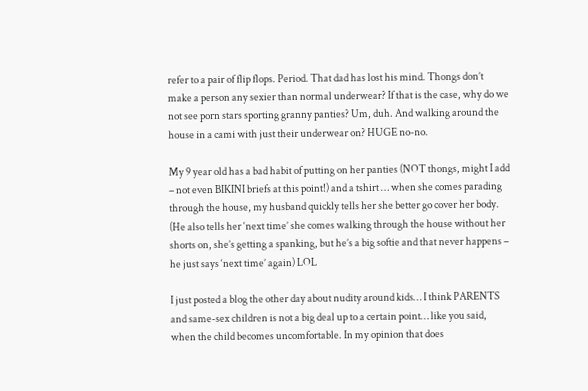refer to a pair of flip flops. Period. That dad has lost his mind. Thongs don’t make a person any sexier than normal underwear? If that is the case, why do we not see porn stars sporting granny panties? Um, duh. And walking around the house in a cami with just their underwear on? HUGE no-no.

My 9 year old has a bad habit of putting on her panties (NOT thongs, might I add – not even BIKINI briefs at this point!) and a tshirt … when she comes parading through the house, my husband quickly tells her she better go cover her body. (He also tells her ‘next time’ she comes walking through the house without her shorts on, she’s getting a spanking, but he’s a big softie and that never happens – he just says ‘next time’ again) LOL

I just posted a blog the other day about nudity around kids… I think PARENTS and same-sex children is not a big deal up to a certain point… like you said, when the child becomes uncomfortable. In my opinion that does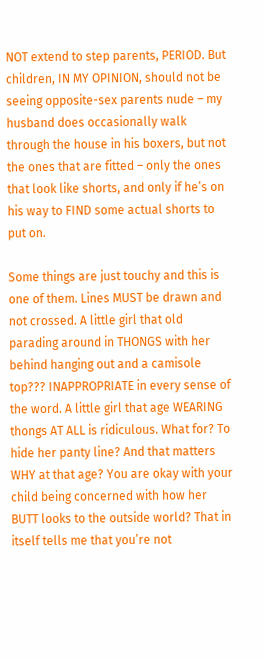NOT extend to step parents, PERIOD. But children, IN MY OPINION, should not be seeing opposite-sex parents nude – my husband does occasionally walk through the house in his boxers, but not the ones that are fitted – only the ones that look like shorts, and only if he’s on his way to FIND some actual shorts to put on.

Some things are just touchy and this is one of them. Lines MUST be drawn and not crossed. A little girl that old parading around in THONGS with her behind hanging out and a camisole top??? INAPPROPRIATE in every sense of the word. A little girl that age WEARING thongs AT ALL is ridiculous. What for? To hide her panty line? And that matters WHY at that age? You are okay with your child being concerned with how her BUTT looks to the outside world? That in itself tells me that you’re not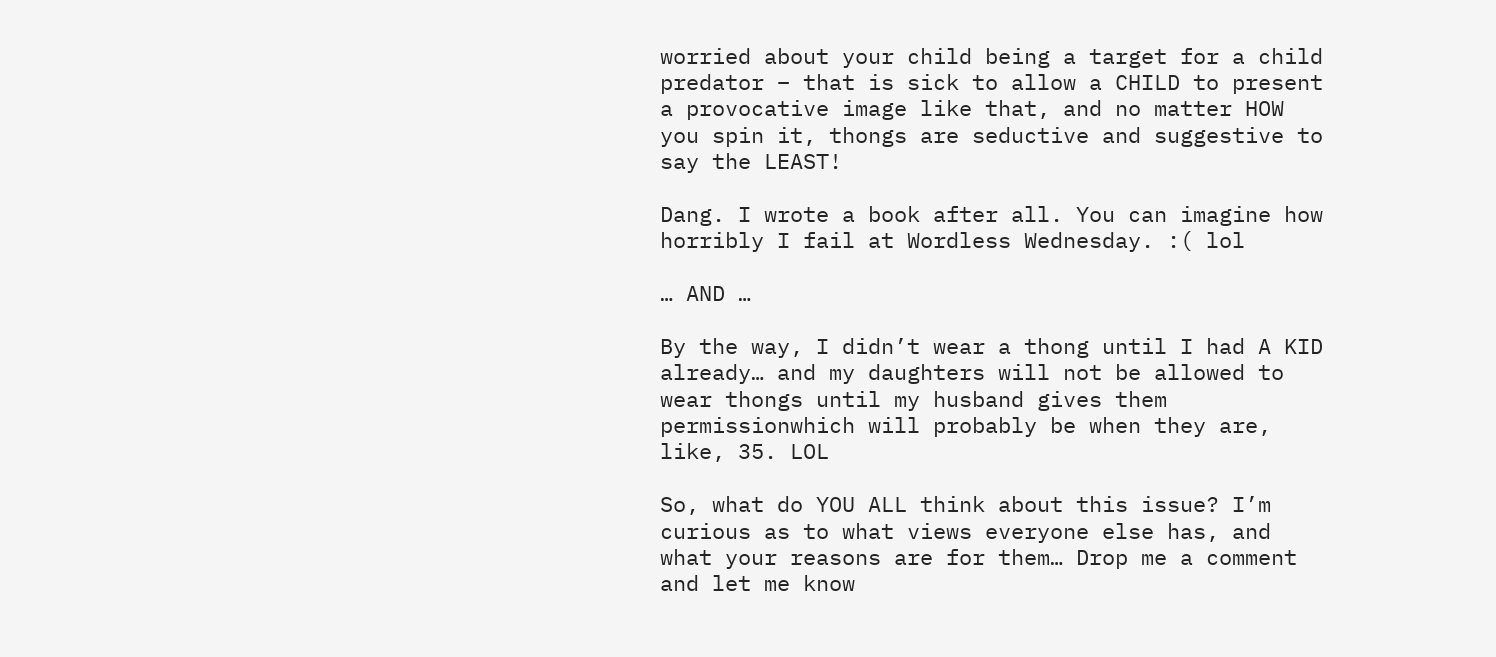worried about your child being a target for a child predator – that is sick to allow a CHILD to present a provocative image like that, and no matter HOW you spin it, thongs are seductive and suggestive to say the LEAST!

Dang. I wrote a book after all. You can imagine how horribly I fail at Wordless Wednesday. :( lol

… AND …

By the way, I didn’t wear a thong until I had A KID already… and my daughters will not be allowed to wear thongs until my husband gives them permissionwhich will probably be when they are, like, 35. LOL

So, what do YOU ALL think about this issue? I’m curious as to what views everyone else has, and what your reasons are for them… Drop me a comment and let me know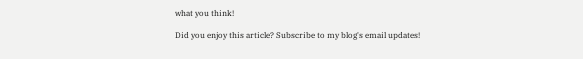what you think!

Did you enjoy this article? Subscribe to my blog's email updates!